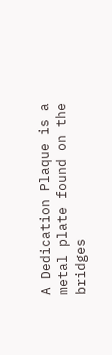A Dedication Plaque is a metal plate found on the bridges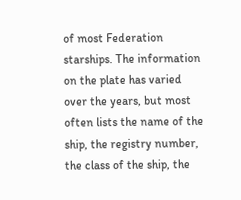of most Federation starships. The information on the plate has varied over the years, but most often lists the name of the ship, the registry number, the class of the ship, the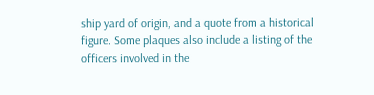ship yard of origin, and a quote from a historical figure. Some plaques also include a listing of the officers involved in the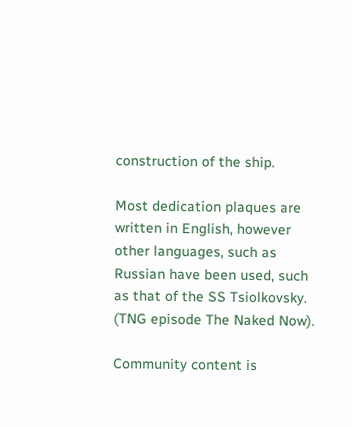construction of the ship.

Most dedication plaques are written in English, however other languages, such as Russian have been used, such as that of the SS Tsiolkovsky. (TNG episode The Naked Now).

Community content is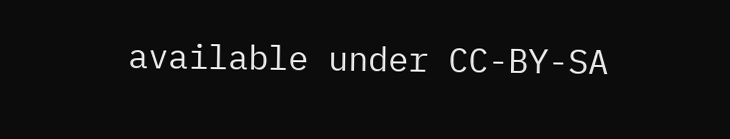available under CC-BY-SA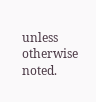unless otherwise noted.